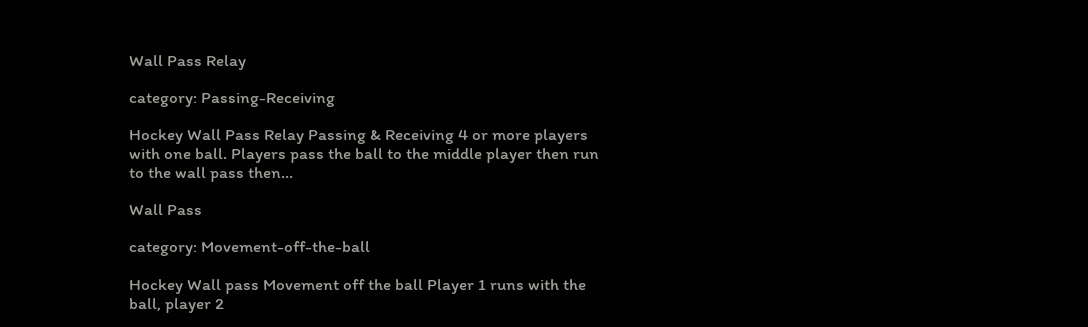Wall Pass Relay

category: Passing-Receiving

Hockey Wall Pass Relay Passing & Receiving 4 or more players with one ball. Players pass the ball to the middle player then run to the wall pass then...

Wall Pass

category: Movement-off-the-ball

Hockey Wall pass Movement off the ball Player 1 runs with the ball, player 2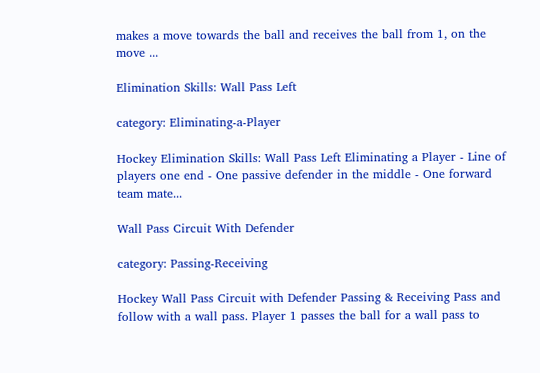makes a move towards the ball and receives the ball from 1, on the move ...

Elimination Skills: Wall Pass Left

category: Eliminating-a-Player

Hockey Elimination Skills: Wall Pass Left Eliminating a Player - Line of players one end - One passive defender in the middle - One forward team mate...

Wall Pass Circuit With Defender

category: Passing-Receiving

Hockey Wall Pass Circuit with Defender Passing & Receiving Pass and follow with a wall pass. Player 1 passes the ball for a wall pass to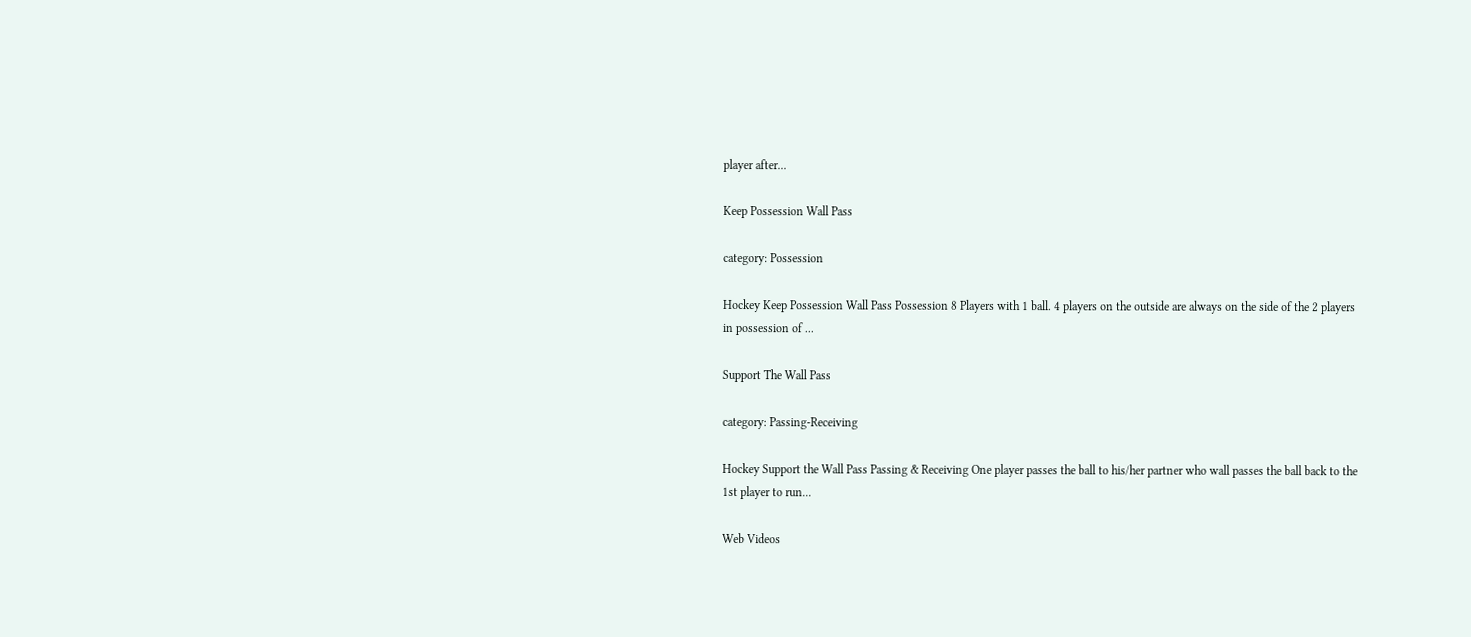player after...

Keep Possession Wall Pass

category: Possession

Hockey Keep Possession Wall Pass Possession 8 Players with 1 ball. 4 players on the outside are always on the side of the 2 players in possession of ...

Support The Wall Pass

category: Passing-Receiving

Hockey Support the Wall Pass Passing & Receiving One player passes the ball to his/her partner who wall passes the ball back to the 1st player to run...

Web Videos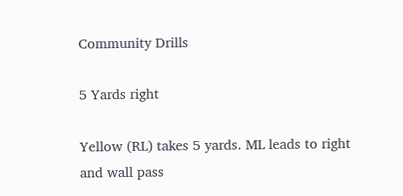Community Drills

5 Yards right

Yellow (RL) takes 5 yards. ML leads to right and wall pass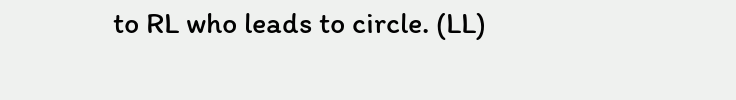to RL who leads to circle. (LL)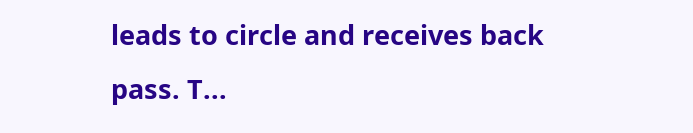leads to circle and receives back pass. T...